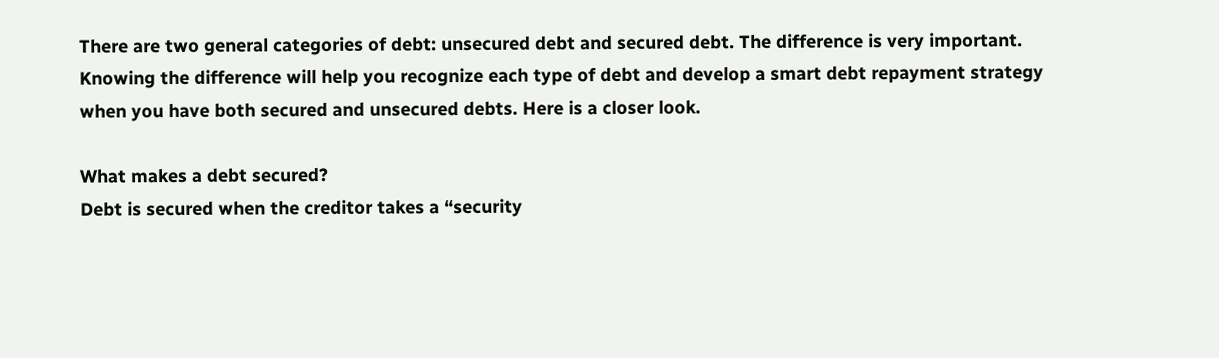There are two general categories of debt: unsecured debt and secured debt. The difference is very important. Knowing the difference will help you recognize each type of debt and develop a smart debt repayment strategy when you have both secured and unsecured debts. Here is a closer look.

What makes a debt secured?
Debt is secured when the creditor takes a “security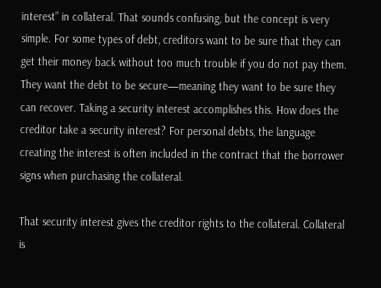interest” in collateral. That sounds confusing, but the concept is very simple. For some types of debt, creditors want to be sure that they can get their money back without too much trouble if you do not pay them. They want the debt to be secure—meaning they want to be sure they can recover. Taking a security interest accomplishes this. How does the creditor take a security interest? For personal debts, the language creating the interest is often included in the contract that the borrower signs when purchasing the collateral.

That security interest gives the creditor rights to the collateral. Collateral is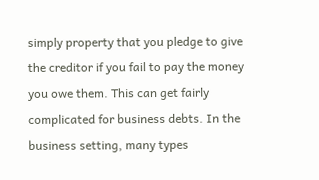simply property that you pledge to give the creditor if you fail to pay the money you owe them. This can get fairly complicated for business debts. In the business setting, many types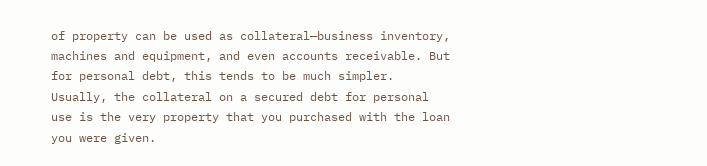of property can be used as collateral—business inventory, machines and equipment, and even accounts receivable. But for personal debt, this tends to be much simpler. Usually, the collateral on a secured debt for personal use is the very property that you purchased with the loan you were given.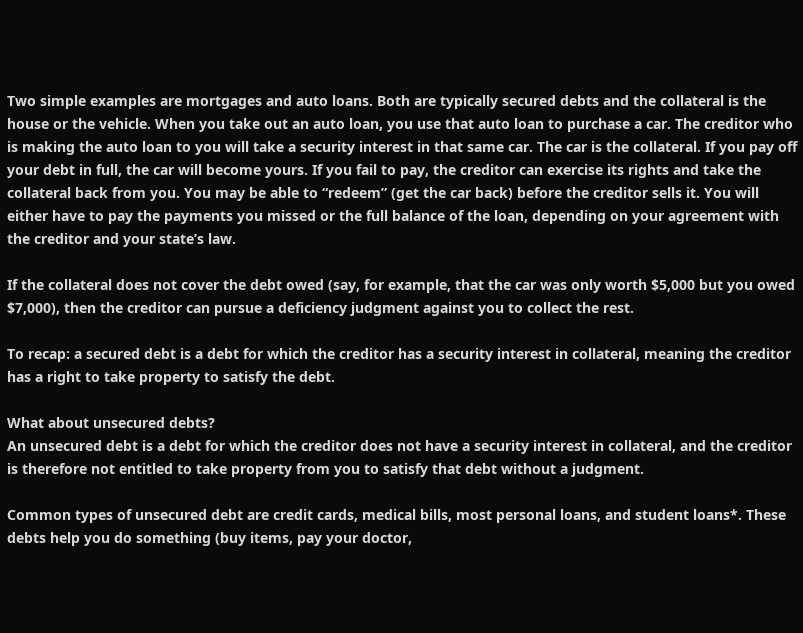Two simple examples are mortgages and auto loans. Both are typically secured debts and the collateral is the house or the vehicle. When you take out an auto loan, you use that auto loan to purchase a car. The creditor who is making the auto loan to you will take a security interest in that same car. The car is the collateral. If you pay off your debt in full, the car will become yours. If you fail to pay, the creditor can exercise its rights and take the collateral back from you. You may be able to “redeem” (get the car back) before the creditor sells it. You will either have to pay the payments you missed or the full balance of the loan, depending on your agreement with the creditor and your state’s law.

If the collateral does not cover the debt owed (say, for example, that the car was only worth $5,000 but you owed $7,000), then the creditor can pursue a deficiency judgment against you to collect the rest.

To recap: a secured debt is a debt for which the creditor has a security interest in collateral, meaning the creditor has a right to take property to satisfy the debt.

What about unsecured debts?
An unsecured debt is a debt for which the creditor does not have a security interest in collateral, and the creditor is therefore not entitled to take property from you to satisfy that debt without a judgment.

Common types of unsecured debt are credit cards, medical bills, most personal loans, and student loans*. These debts help you do something (buy items, pay your doctor,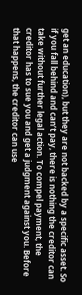get an education), but they are not backed by a specific asset. So if you fall behind and can’t pay, there is nothing the creditor can take without further legal action. To compel payment, the creditor has to sue you and get a judgment against you. Before that happens, the creditor can use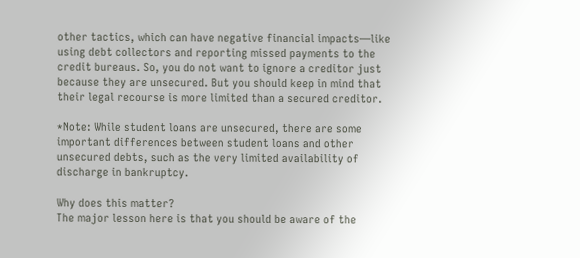other tactics, which can have negative financial impacts—like using debt collectors and reporting missed payments to the credit bureaus. So, you do not want to ignore a creditor just because they are unsecured. But you should keep in mind that their legal recourse is more limited than a secured creditor.

*Note: While student loans are unsecured, there are some important differences between student loans and other unsecured debts, such as the very limited availability of discharge in bankruptcy.

Why does this matter?
The major lesson here is that you should be aware of the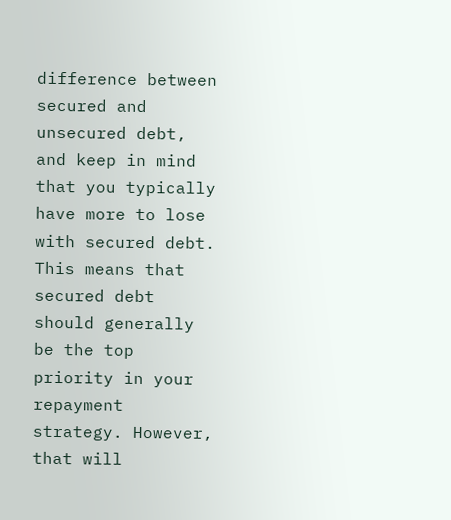difference between secured and unsecured debt, and keep in mind that you typically have more to lose with secured debt. This means that secured debt should generally be the top priority in your repayment strategy. However, that will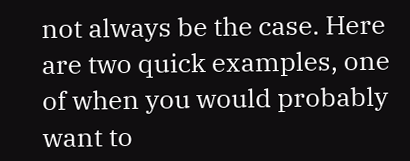not always be the case. Here are two quick examples, one of when you would probably want to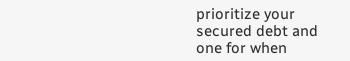prioritize your secured debt and one for when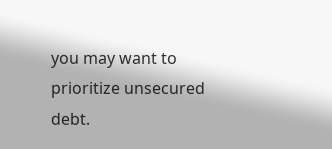you may want to prioritize unsecured debt.